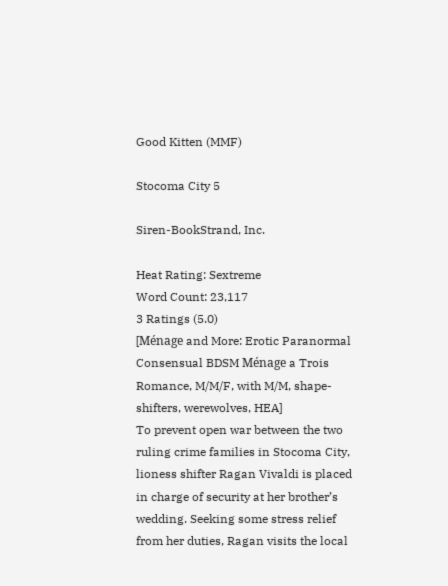Good Kitten (MMF)

Stocoma City 5

Siren-BookStrand, Inc.

Heat Rating: Sextreme
Word Count: 23,117
3 Ratings (5.0)
[Ménage and More: Erotic Paranormal Consensual BDSM Ménage a Trois Romance, M/M/F, with M/M, shape-shifters, werewolves, HEA]
To prevent open war between the two ruling crime families in Stocoma City, lioness shifter Ragan Vivaldi is placed in charge of security at her brother’s wedding. Seeking some stress relief from her duties, Ragan visits the local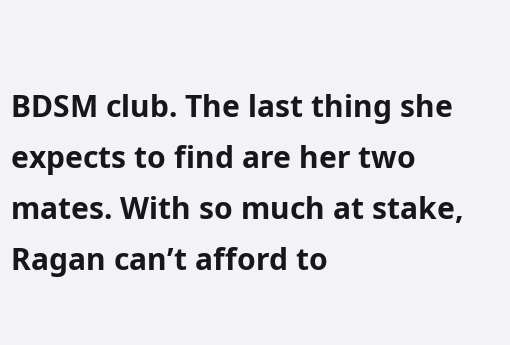BDSM club. The last thing she expects to find are her two mates. With so much at stake, Ragan can’t afford to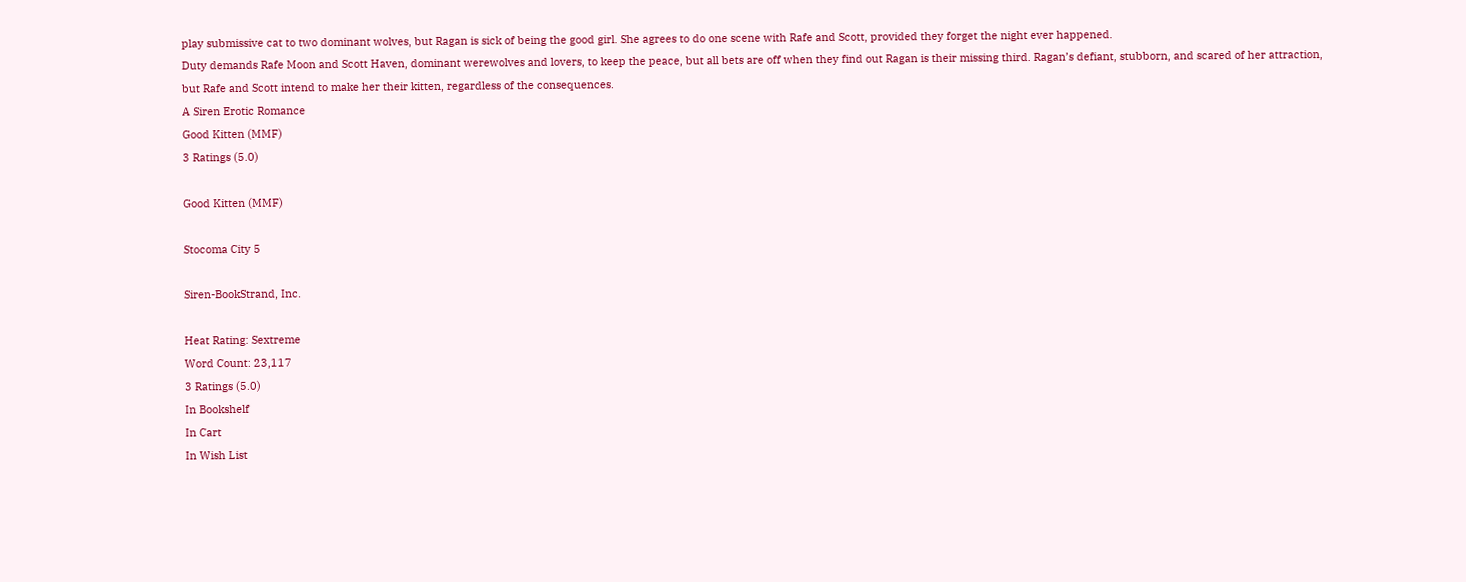play submissive cat to two dominant wolves, but Ragan is sick of being the good girl. She agrees to do one scene with Rafe and Scott, provided they forget the night ever happened.
Duty demands Rafe Moon and Scott Haven, dominant werewolves and lovers, to keep the peace, but all bets are off when they find out Ragan is their missing third. Ragan’s defiant, stubborn, and scared of her attraction, but Rafe and Scott intend to make her their kitten, regardless of the consequences.
A Siren Erotic Romance
Good Kitten (MMF)
3 Ratings (5.0)

Good Kitten (MMF)

Stocoma City 5

Siren-BookStrand, Inc.

Heat Rating: Sextreme
Word Count: 23,117
3 Ratings (5.0)
In Bookshelf
In Cart
In Wish List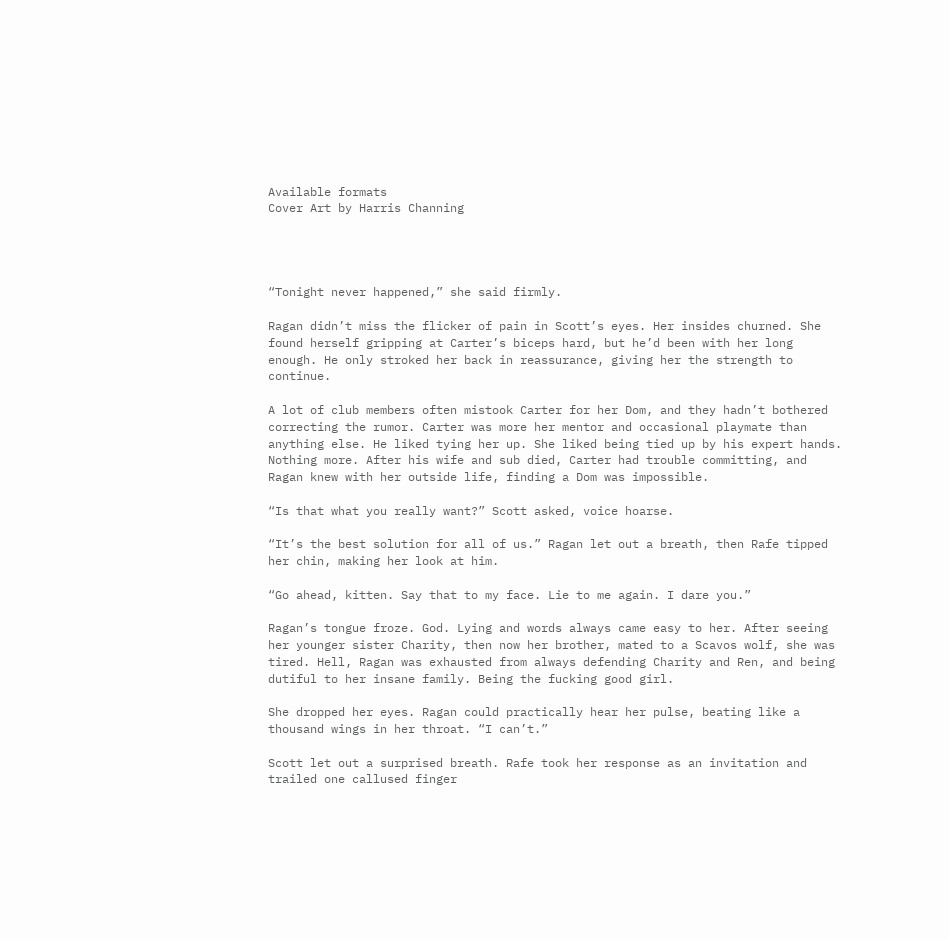Available formats
Cover Art by Harris Channing




“Tonight never happened,” she said firmly.

Ragan didn’t miss the flicker of pain in Scott’s eyes. Her insides churned. She found herself gripping at Carter’s biceps hard, but he’d been with her long enough. He only stroked her back in reassurance, giving her the strength to continue.

A lot of club members often mistook Carter for her Dom, and they hadn’t bothered correcting the rumor. Carter was more her mentor and occasional playmate than anything else. He liked tying her up. She liked being tied up by his expert hands. Nothing more. After his wife and sub died, Carter had trouble committing, and Ragan knew with her outside life, finding a Dom was impossible.

“Is that what you really want?” Scott asked, voice hoarse.

“It’s the best solution for all of us.” Ragan let out a breath, then Rafe tipped her chin, making her look at him.

“Go ahead, kitten. Say that to my face. Lie to me again. I dare you.”

Ragan’s tongue froze. God. Lying and words always came easy to her. After seeing her younger sister Charity, then now her brother, mated to a Scavos wolf, she was tired. Hell, Ragan was exhausted from always defending Charity and Ren, and being dutiful to her insane family. Being the fucking good girl.

She dropped her eyes. Ragan could practically hear her pulse, beating like a thousand wings in her throat. “I can’t.”

Scott let out a surprised breath. Rafe took her response as an invitation and trailed one callused finger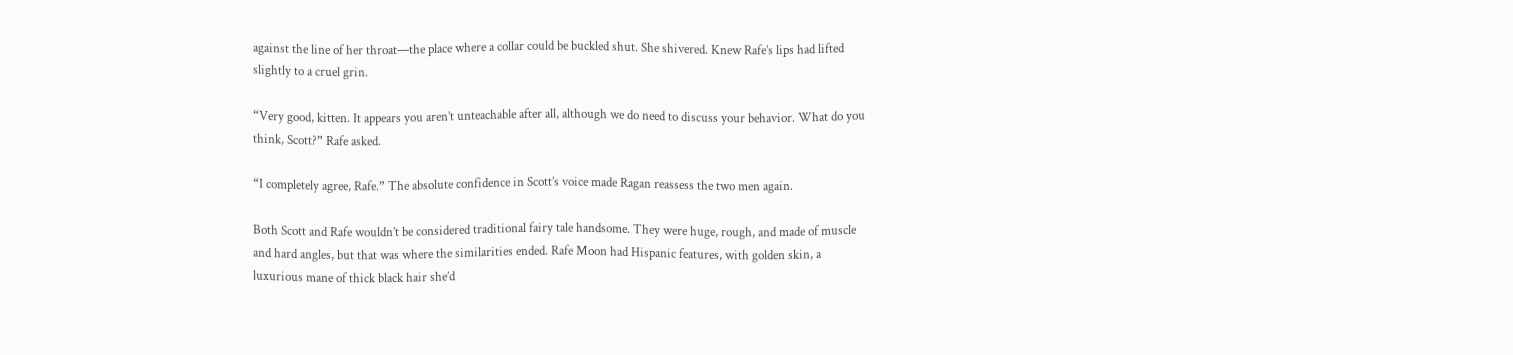against the line of her throat—the place where a collar could be buckled shut. She shivered. Knew Rafe’s lips had lifted slightly to a cruel grin.

“Very good, kitten. It appears you aren’t unteachable after all, although we do need to discuss your behavior. What do you think, Scott?” Rafe asked.

“I completely agree, Rafe.” The absolute confidence in Scott’s voice made Ragan reassess the two men again.

Both Scott and Rafe wouldn’t be considered traditional fairy tale handsome. They were huge, rough, and made of muscle and hard angles, but that was where the similarities ended. Rafe Moon had Hispanic features, with golden skin, a luxurious mane of thick black hair she’d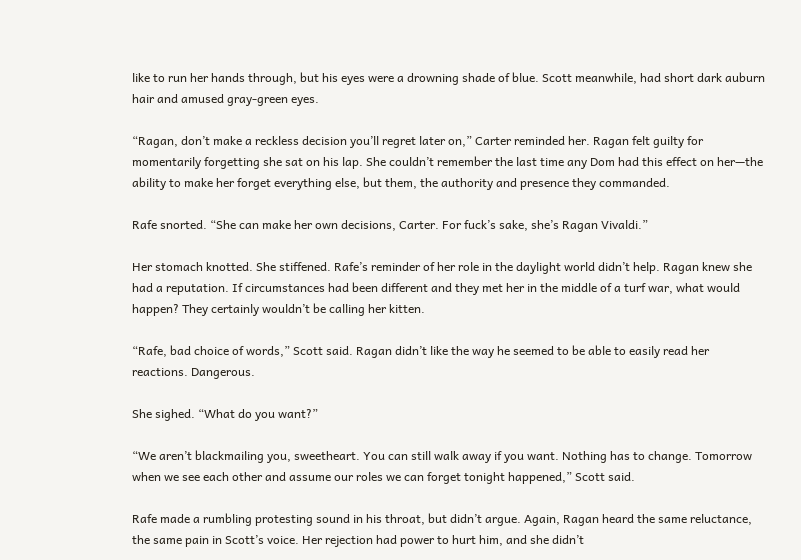like to run her hands through, but his eyes were a drowning shade of blue. Scott meanwhile, had short dark auburn hair and amused gray-green eyes.

“Ragan, don’t make a reckless decision you’ll regret later on,” Carter reminded her. Ragan felt guilty for momentarily forgetting she sat on his lap. She couldn’t remember the last time any Dom had this effect on her—the ability to make her forget everything else, but them, the authority and presence they commanded.

Rafe snorted. “She can make her own decisions, Carter. For fuck’s sake, she’s Ragan Vivaldi.”

Her stomach knotted. She stiffened. Rafe’s reminder of her role in the daylight world didn’t help. Ragan knew she had a reputation. If circumstances had been different and they met her in the middle of a turf war, what would happen? They certainly wouldn’t be calling her kitten.

“Rafe, bad choice of words,” Scott said. Ragan didn’t like the way he seemed to be able to easily read her reactions. Dangerous.

She sighed. “What do you want?”

“We aren’t blackmailing you, sweetheart. You can still walk away if you want. Nothing has to change. Tomorrow when we see each other and assume our roles we can forget tonight happened,” Scott said.

Rafe made a rumbling protesting sound in his throat, but didn’t argue. Again, Ragan heard the same reluctance, the same pain in Scott’s voice. Her rejection had power to hurt him, and she didn’t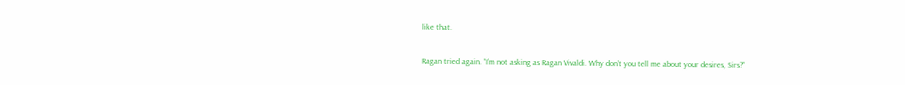like that.

Ragan tried again. “I’m not asking as Ragan Vivaldi. Why don’t you tell me about your desires, Sirs?”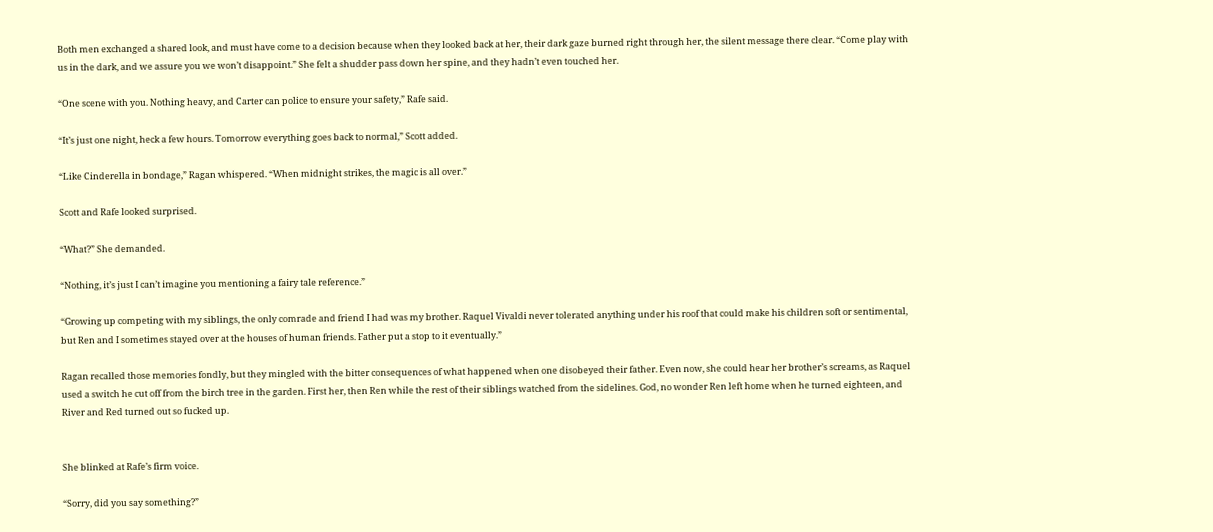Both men exchanged a shared look, and must have come to a decision because when they looked back at her, their dark gaze burned right through her, the silent message there clear. “Come play with us in the dark, and we assure you we won’t disappoint.” She felt a shudder pass down her spine, and they hadn’t even touched her.

“One scene with you. Nothing heavy, and Carter can police to ensure your safety,” Rafe said.

“It’s just one night, heck a few hours. Tomorrow everything goes back to normal,” Scott added.

“Like Cinderella in bondage,” Ragan whispered. “When midnight strikes, the magic is all over.”

Scott and Rafe looked surprised.

“What?” She demanded.

“Nothing, it’s just I can’t imagine you mentioning a fairy tale reference.”

“Growing up competing with my siblings, the only comrade and friend I had was my brother. Raquel Vivaldi never tolerated anything under his roof that could make his children soft or sentimental, but Ren and I sometimes stayed over at the houses of human friends. Father put a stop to it eventually.”

Ragan recalled those memories fondly, but they mingled with the bitter consequences of what happened when one disobeyed their father. Even now, she could hear her brother’s screams, as Raquel used a switch he cut off from the birch tree in the garden. First her, then Ren while the rest of their siblings watched from the sidelines. God, no wonder Ren left home when he turned eighteen, and River and Red turned out so fucked up.


She blinked at Rafe’s firm voice.

“Sorry, did you say something?”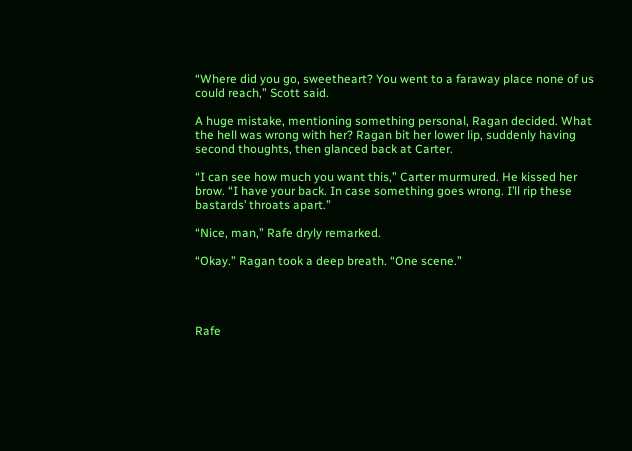“Where did you go, sweetheart? You went to a faraway place none of us could reach,” Scott said.

A huge mistake, mentioning something personal, Ragan decided. What the hell was wrong with her? Ragan bit her lower lip, suddenly having second thoughts, then glanced back at Carter.

“I can see how much you want this,” Carter murmured. He kissed her brow. “I have your back. In case something goes wrong. I’ll rip these bastards’ throats apart.”

“Nice, man,” Rafe dryly remarked.

“Okay.” Ragan took a deep breath. “One scene.”




Rafe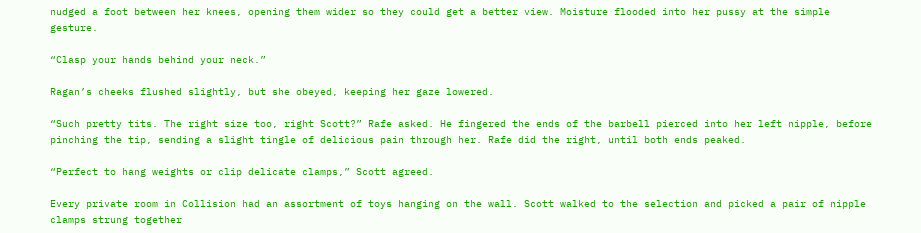nudged a foot between her knees, opening them wider so they could get a better view. Moisture flooded into her pussy at the simple gesture.

“Clasp your hands behind your neck.”

Ragan’s cheeks flushed slightly, but she obeyed, keeping her gaze lowered.

“Such pretty tits. The right size too, right Scott?” Rafe asked. He fingered the ends of the barbell pierced into her left nipple, before pinching the tip, sending a slight tingle of delicious pain through her. Rafe did the right, until both ends peaked.

“Perfect to hang weights or clip delicate clamps,” Scott agreed.

Every private room in Collision had an assortment of toys hanging on the wall. Scott walked to the selection and picked a pair of nipple clamps strung together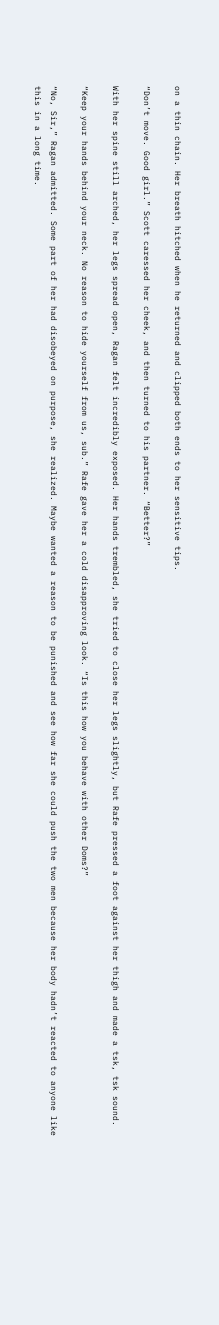on a thin chain. Her breath hitched when he returned and clipped both ends to her sensitive tips.

“Don’t move. Good girl.” Scott caressed her cheek, and then turned to his partner. “Better?”

With her spine still arched, her legs spread open, Ragan felt incredibly exposed. Her hands trembled, she tried to close her legs slightly, but Rafe pressed a foot against her thigh and made a tsk, tsk sound.

“Keep your hands behind your neck. No reason to hide yourself from us, sub.” Rafe gave her a cold disapproving look. “Is this how you behave with other Doms?”

“No, Sir,” Ragan admitted. Some part of her had disobeyed on purpose, she realized. Maybe wanted a reason to be punished and see how far she could push the two men because her body hadn’t reacted to anyone like this in a long time.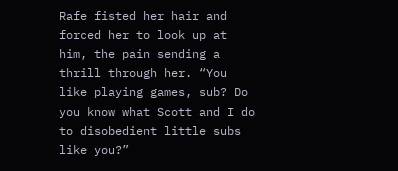Rafe fisted her hair and forced her to look up at him, the pain sending a thrill through her. “You like playing games, sub? Do you know what Scott and I do to disobedient little subs like you?”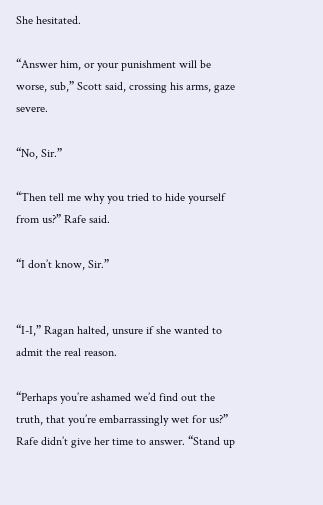She hesitated.

“Answer him, or your punishment will be worse, sub,” Scott said, crossing his arms, gaze severe.

“No, Sir.”

“Then tell me why you tried to hide yourself from us?” Rafe said.

“I don’t know, Sir.”


“I-I,” Ragan halted, unsure if she wanted to admit the real reason.

“Perhaps you’re ashamed we’d find out the truth, that you’re embarrassingly wet for us?” Rafe didn’t give her time to answer. “Stand up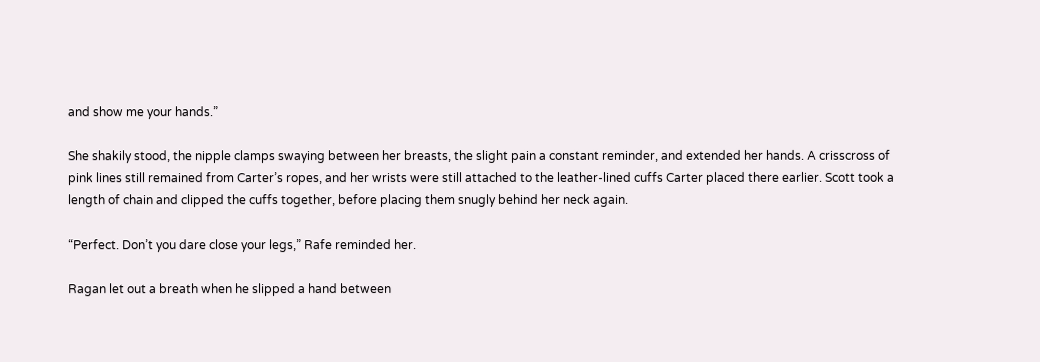and show me your hands.”

She shakily stood, the nipple clamps swaying between her breasts, the slight pain a constant reminder, and extended her hands. A crisscross of pink lines still remained from Carter’s ropes, and her wrists were still attached to the leather-lined cuffs Carter placed there earlier. Scott took a length of chain and clipped the cuffs together, before placing them snugly behind her neck again.

“Perfect. Don’t you dare close your legs,” Rafe reminded her.

Ragan let out a breath when he slipped a hand between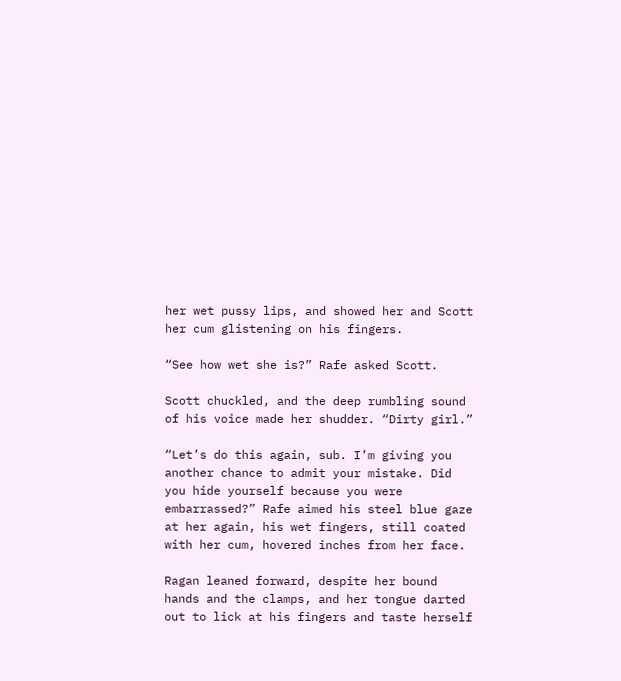her wet pussy lips, and showed her and Scott her cum glistening on his fingers.

“See how wet she is?” Rafe asked Scott.

Scott chuckled, and the deep rumbling sound of his voice made her shudder. “Dirty girl.”

“Let’s do this again, sub. I’m giving you another chance to admit your mistake. Did you hide yourself because you were embarrassed?” Rafe aimed his steel blue gaze at her again, his wet fingers, still coated with her cum, hovered inches from her face.

Ragan leaned forward, despite her bound hands and the clamps, and her tongue darted out to lick at his fingers and taste herself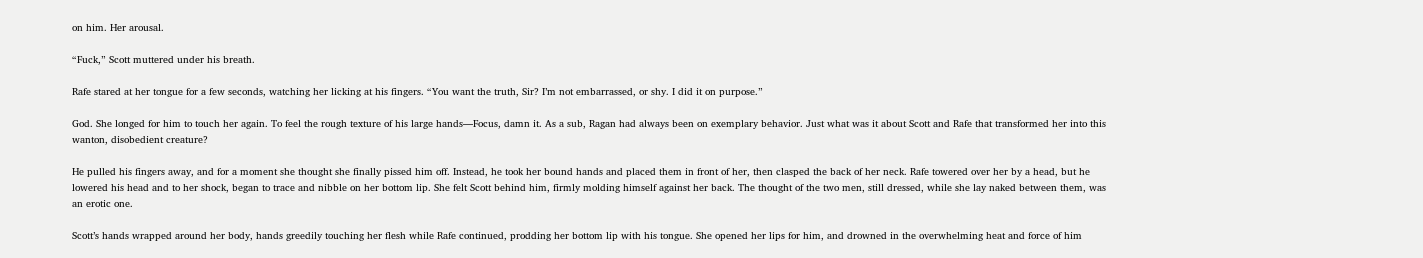on him. Her arousal.

“Fuck,” Scott muttered under his breath.

Rafe stared at her tongue for a few seconds, watching her licking at his fingers. “You want the truth, Sir? I’m not embarrassed, or shy. I did it on purpose.”

God. She longed for him to touch her again. To feel the rough texture of his large hands—Focus, damn it. As a sub, Ragan had always been on exemplary behavior. Just what was it about Scott and Rafe that transformed her into this wanton, disobedient creature?

He pulled his fingers away, and for a moment she thought she finally pissed him off. Instead, he took her bound hands and placed them in front of her, then clasped the back of her neck. Rafe towered over her by a head, but he lowered his head and to her shock, began to trace and nibble on her bottom lip. She felt Scott behind him, firmly molding himself against her back. The thought of the two men, still dressed, while she lay naked between them, was an erotic one.

Scott’s hands wrapped around her body, hands greedily touching her flesh while Rafe continued, prodding her bottom lip with his tongue. She opened her lips for him, and drowned in the overwhelming heat and force of him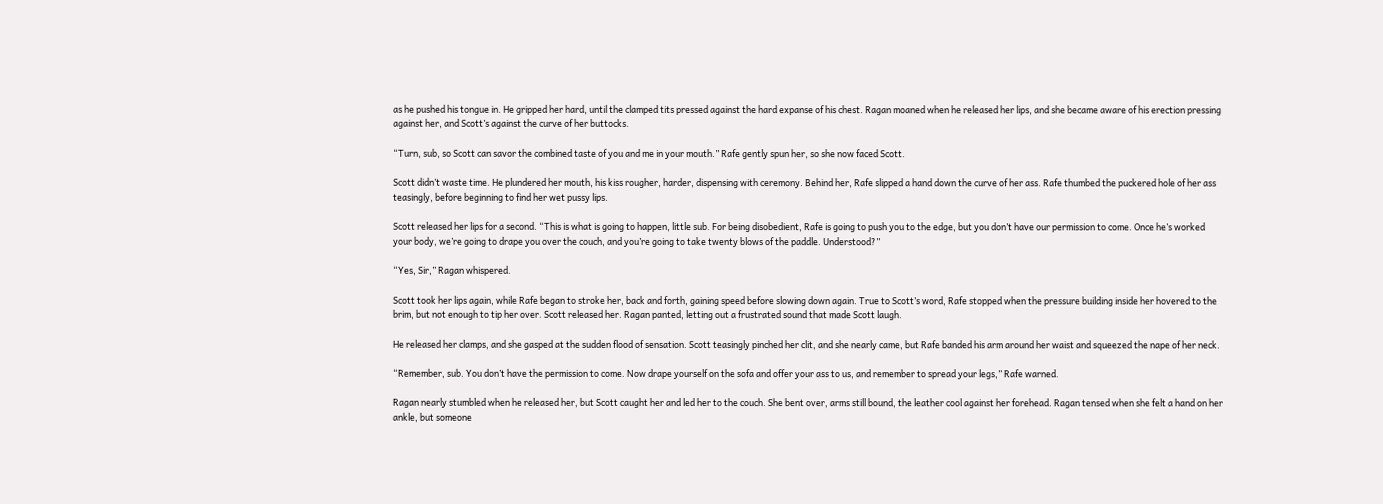as he pushed his tongue in. He gripped her hard, until the clamped tits pressed against the hard expanse of his chest. Ragan moaned when he released her lips, and she became aware of his erection pressing against her, and Scott’s against the curve of her buttocks.

“Turn, sub, so Scott can savor the combined taste of you and me in your mouth.” Rafe gently spun her, so she now faced Scott.

Scott didn’t waste time. He plundered her mouth, his kiss rougher, harder, dispensing with ceremony. Behind her, Rafe slipped a hand down the curve of her ass. Rafe thumbed the puckered hole of her ass teasingly, before beginning to find her wet pussy lips.

Scott released her lips for a second. “This is what is going to happen, little sub. For being disobedient, Rafe is going to push you to the edge, but you don’t have our permission to come. Once he’s worked your body, we’re going to drape you over the couch, and you’re going to take twenty blows of the paddle. Understood?”

“Yes, Sir,” Ragan whispered.

Scott took her lips again, while Rafe began to stroke her, back and forth, gaining speed before slowing down again. True to Scott’s word, Rafe stopped when the pressure building inside her hovered to the brim, but not enough to tip her over. Scott released her. Ragan panted, letting out a frustrated sound that made Scott laugh.

He released her clamps, and she gasped at the sudden flood of sensation. Scott teasingly pinched her clit, and she nearly came, but Rafe banded his arm around her waist and squeezed the nape of her neck.

“Remember, sub. You don’t have the permission to come. Now drape yourself on the sofa and offer your ass to us, and remember to spread your legs,” Rafe warned.

Ragan nearly stumbled when he released her, but Scott caught her and led her to the couch. She bent over, arms still bound, the leather cool against her forehead. Ragan tensed when she felt a hand on her ankle, but someone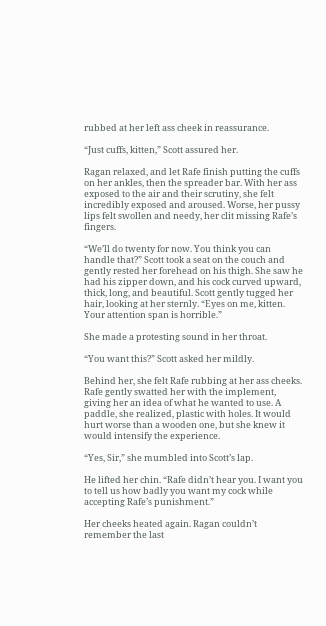rubbed at her left ass cheek in reassurance.

“Just cuffs, kitten,” Scott assured her.

Ragan relaxed, and let Rafe finish putting the cuffs on her ankles, then the spreader bar. With her ass exposed to the air and their scrutiny, she felt incredibly exposed and aroused. Worse, her pussy lips felt swollen and needy, her clit missing Rafe’s fingers.

“We’ll do twenty for now. You think you can handle that?” Scott took a seat on the couch and gently rested her forehead on his thigh. She saw he had his zipper down, and his cock curved upward, thick, long, and beautiful. Scott gently tugged her hair, looking at her sternly. “Eyes on me, kitten. Your attention span is horrible.”

She made a protesting sound in her throat.

“You want this?” Scott asked her mildly.

Behind her, she felt Rafe rubbing at her ass cheeks. Rafe gently swatted her with the implement, giving her an idea of what he wanted to use. A paddle, she realized, plastic with holes. It would hurt worse than a wooden one, but she knew it would intensify the experience.

“Yes, Sir,” she mumbled into Scott’s lap.

He lifted her chin. “Rafe didn’t hear you. I want you to tell us how badly you want my cock while accepting Rafe’s punishment.”

Her cheeks heated again. Ragan couldn’t remember the last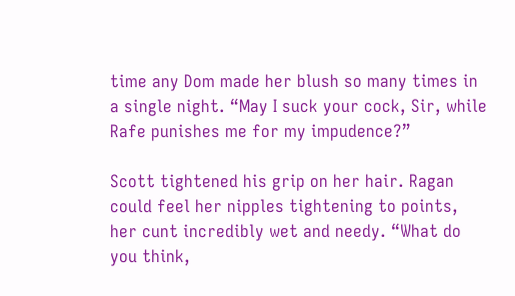time any Dom made her blush so many times in a single night. “May I suck your cock, Sir, while Rafe punishes me for my impudence?”

Scott tightened his grip on her hair. Ragan could feel her nipples tightening to points, her cunt incredibly wet and needy. “What do you think,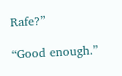Rafe?”

“Good enough.”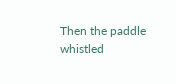Then the paddle whistled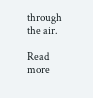through the air.

Read more